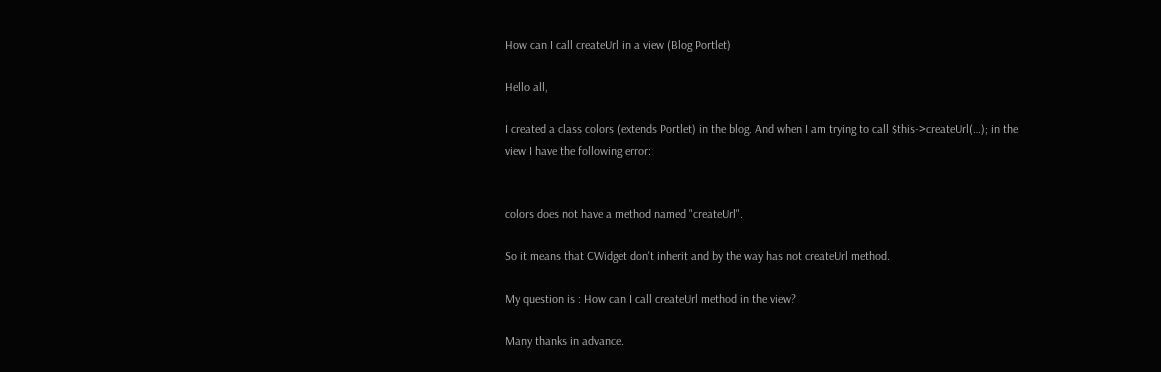How can I call createUrl in a view (Blog Portlet)

Hello all,

I created a class colors (extends Portlet) in the blog. And when I am trying to call $this->createUrl(…); in the view I have the following error:


colors does not have a method named "createUrl".

So it means that CWidget don't inherit and by the way has not createUrl method.

My question is : How can I call createUrl method in the view?

Many thanks in advance.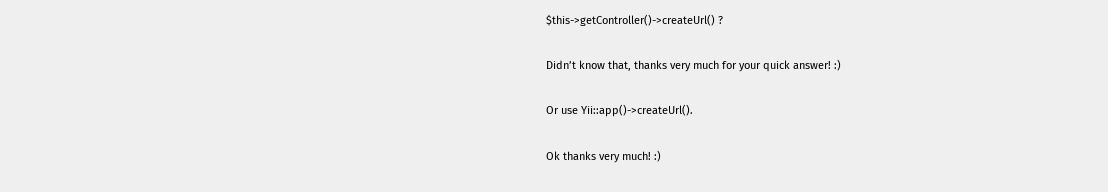$this->getController()->createUrl() ?

Didn’t know that, thanks very much for your quick answer! :)

Or use Yii::app()->createUrl().

Ok thanks very much! :)